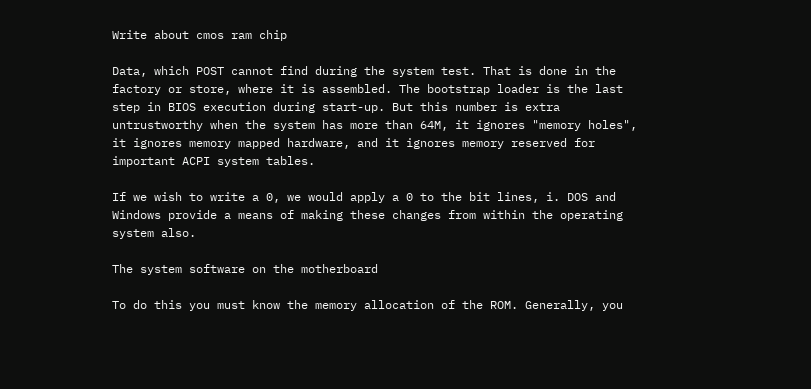Write about cmos ram chip

Data, which POST cannot find during the system test. That is done in the factory or store, where it is assembled. The bootstrap loader is the last step in BIOS execution during start-up. But this number is extra untrustworthy when the system has more than 64M, it ignores "memory holes", it ignores memory mapped hardware, and it ignores memory reserved for important ACPI system tables.

If we wish to write a 0, we would apply a 0 to the bit lines, i. DOS and Windows provide a means of making these changes from within the operating system also.

The system software on the motherboard

To do this you must know the memory allocation of the ROM. Generally, you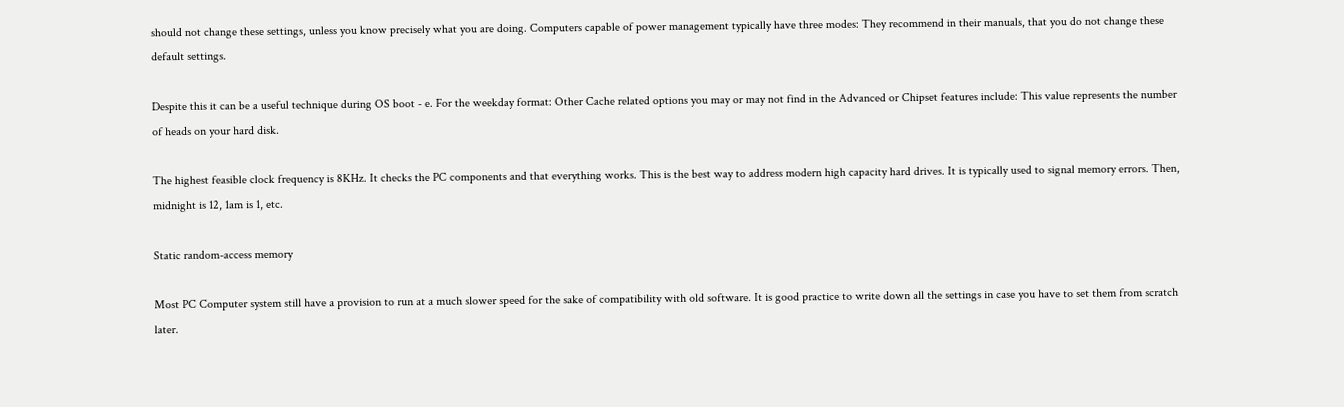should not change these settings, unless you know precisely what you are doing. Computers capable of power management typically have three modes: They recommend in their manuals, that you do not change these default settings.

Despite this it can be a useful technique during OS boot - e. For the weekday format: Other Cache related options you may or may not find in the Advanced or Chipset features include: This value represents the number of heads on your hard disk.

The highest feasible clock frequency is 8KHz. It checks the PC components and that everything works. This is the best way to address modern high capacity hard drives. It is typically used to signal memory errors. Then, midnight is 12, 1am is 1, etc.

Static random-access memory

Most PC Computer system still have a provision to run at a much slower speed for the sake of compatibility with old software. It is good practice to write down all the settings in case you have to set them from scratch later.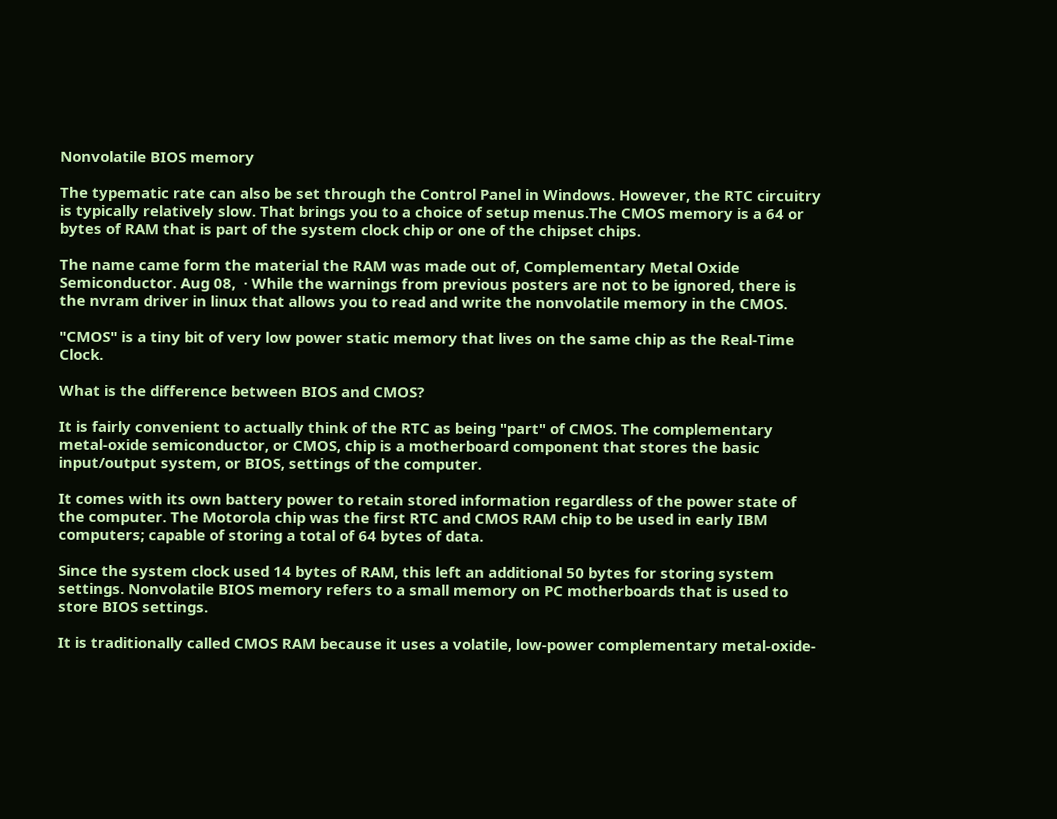Nonvolatile BIOS memory

The typematic rate can also be set through the Control Panel in Windows. However, the RTC circuitry is typically relatively slow. That brings you to a choice of setup menus.The CMOS memory is a 64 or bytes of RAM that is part of the system clock chip or one of the chipset chips.

The name came form the material the RAM was made out of, Complementary Metal Oxide Semiconductor. Aug 08,  · While the warnings from previous posters are not to be ignored, there is the nvram driver in linux that allows you to read and write the nonvolatile memory in the CMOS.

"CMOS" is a tiny bit of very low power static memory that lives on the same chip as the Real-Time Clock.

What is the difference between BIOS and CMOS?

It is fairly convenient to actually think of the RTC as being "part" of CMOS. The complementary metal-oxide semiconductor, or CMOS, chip is a motherboard component that stores the basic input/output system, or BIOS, settings of the computer.

It comes with its own battery power to retain stored information regardless of the power state of the computer. The Motorola chip was the first RTC and CMOS RAM chip to be used in early IBM computers; capable of storing a total of 64 bytes of data.

Since the system clock used 14 bytes of RAM, this left an additional 50 bytes for storing system settings. Nonvolatile BIOS memory refers to a small memory on PC motherboards that is used to store BIOS settings.

It is traditionally called CMOS RAM because it uses a volatile, low-power complementary metal-oxide-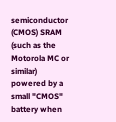semiconductor (CMOS) SRAM (such as the Motorola MC or similar) powered by a small "CMOS" battery when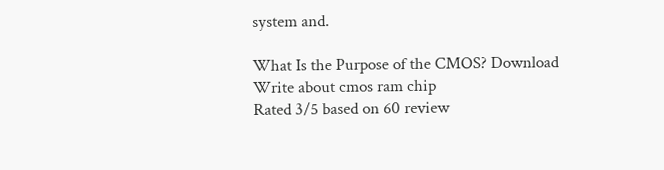system and.

What Is the Purpose of the CMOS? Download
Write about cmos ram chip
Rated 3/5 based on 60 review